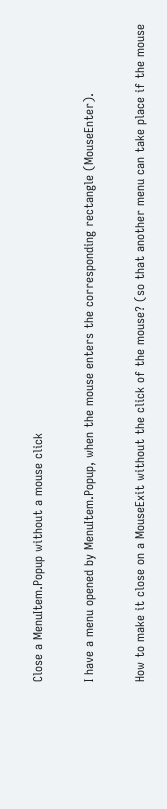Close a MenuItem.Popup without a mouse click

I have a menu opened by MenuItem.Popup, when the mouse enters the corresponding rectangle (MouseEnter).

How to make it close on a MouseExit without the click of the mouse? (so that another menu can take place if the mouse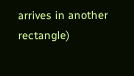arrives in another rectangle)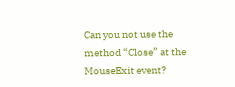Can you not use the method “Close” at the MouseExit event?